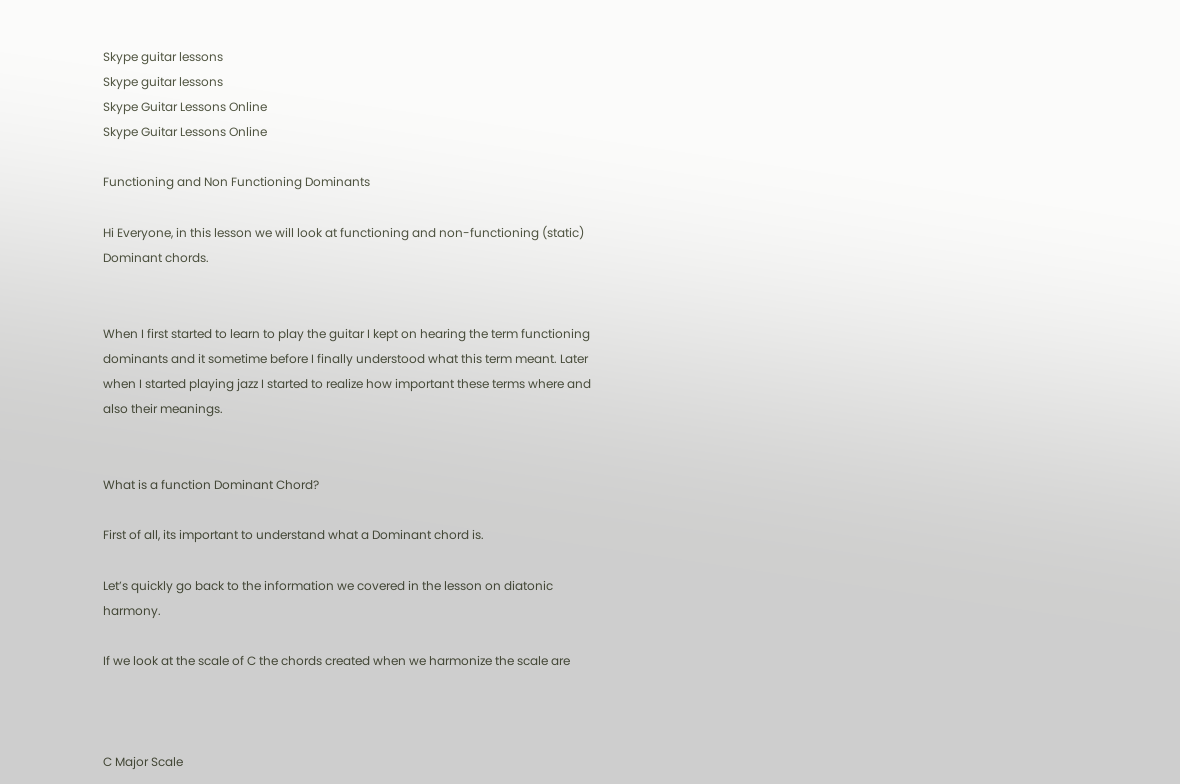Skype guitar lessons
Skype guitar lessons
Skype Guitar Lessons Online
Skype Guitar Lessons Online

Functioning and Non Functioning Dominants

Hi Everyone, in this lesson we will look at functioning and non-functioning (static) Dominant chords.


When I first started to learn to play the guitar I kept on hearing the term functioning dominants and it sometime before I finally understood what this term meant. Later when I started playing jazz I started to realize how important these terms where and also their meanings.


What is a function Dominant Chord?

First of all, its important to understand what a Dominant chord is.

Let’s quickly go back to the information we covered in the lesson on diatonic harmony.

If we look at the scale of C the chords created when we harmonize the scale are



C Major Scale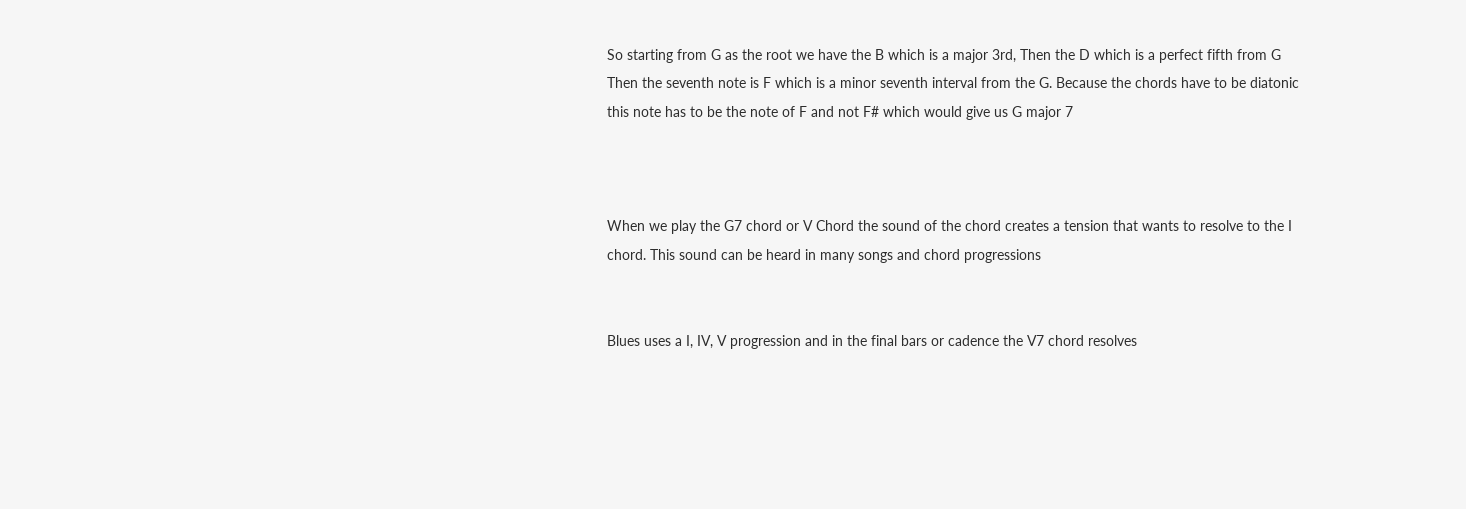So starting from G as the root we have the B which is a major 3rd, Then the D which is a perfect fifth from G Then the seventh note is F which is a minor seventh interval from the G. Because the chords have to be diatonic this note has to be the note of F and not F# which would give us G major 7



When we play the G7 chord or V Chord the sound of the chord creates a tension that wants to resolve to the I chord. This sound can be heard in many songs and chord progressions


Blues uses a I, IV, V progression and in the final bars or cadence the V7 chord resolves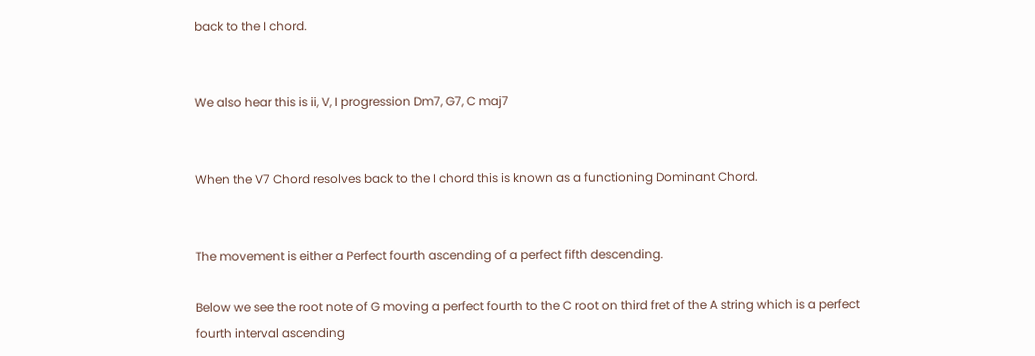back to the I chord.


We also hear this is ii, V, I progression Dm7, G7, C maj7


When the V7 Chord resolves back to the I chord this is known as a functioning Dominant Chord.


The movement is either a Perfect fourth ascending of a perfect fifth descending.

Below we see the root note of G moving a perfect fourth to the C root on third fret of the A string which is a perfect fourth interval ascending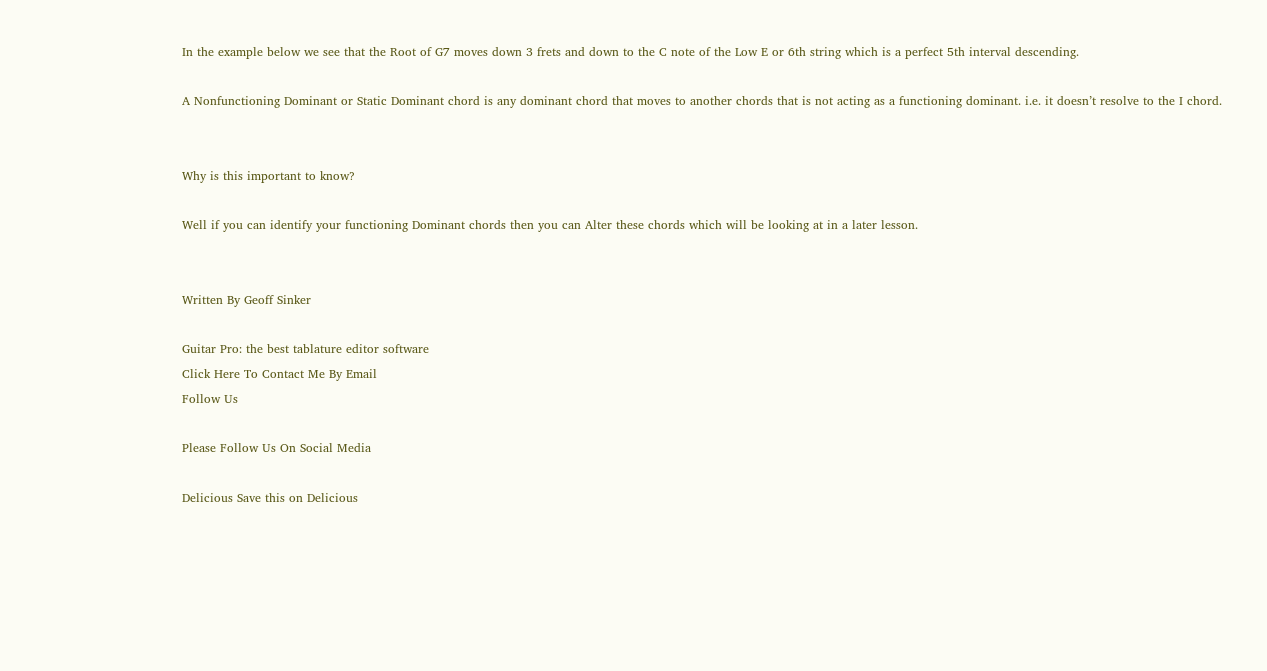In the example below we see that the Root of G7 moves down 3 frets and down to the C note of the Low E or 6th string which is a perfect 5th interval descending.

A Nonfunctioning Dominant or Static Dominant chord is any dominant chord that moves to another chords that is not acting as a functioning dominant. i.e. it doesn’t resolve to the I chord.


Why is this important to know?

Well if you can identify your functioning Dominant chords then you can Alter these chords which will be looking at in a later lesson.


Written By Geoff Sinker

Guitar Pro: the best tablature editor software
Click Here To Contact Me By Email
Follow Us

Please Follow Us On Social Media

Delicious Save this on Delicious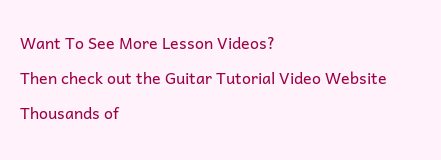Want To See More Lesson Videos?

Then check out the Guitar Tutorial Video Website

Thousands of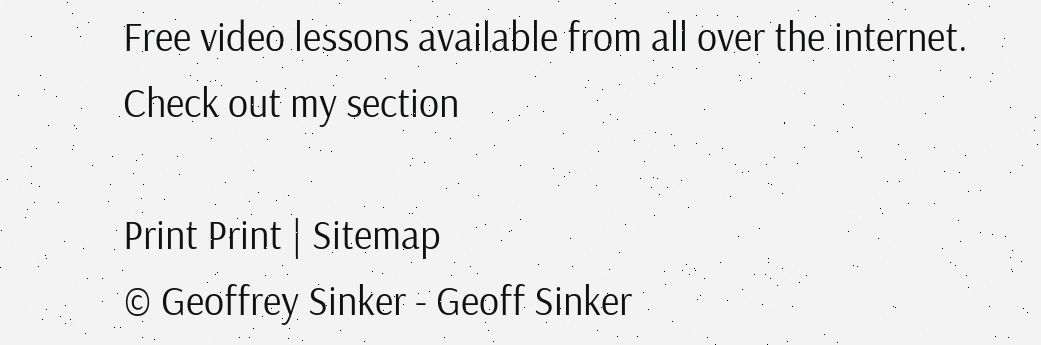Free video lessons available from all over the internet. Check out my section

Print Print | Sitemap
© Geoffrey Sinker - Geoff Sinker